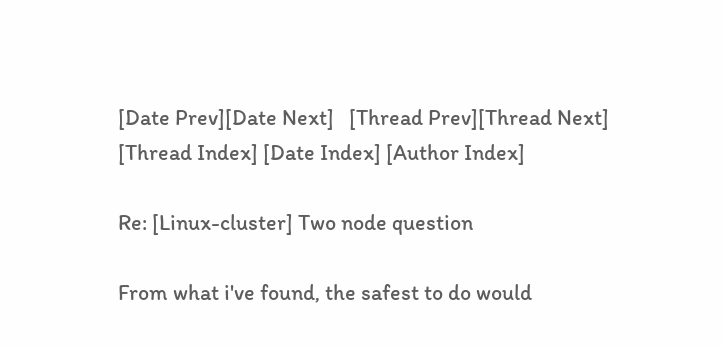[Date Prev][Date Next]   [Thread Prev][Thread Next]   [Thread Index] [Date Index] [Author Index]

Re: [Linux-cluster] Two node question

From what i've found, the safest to do would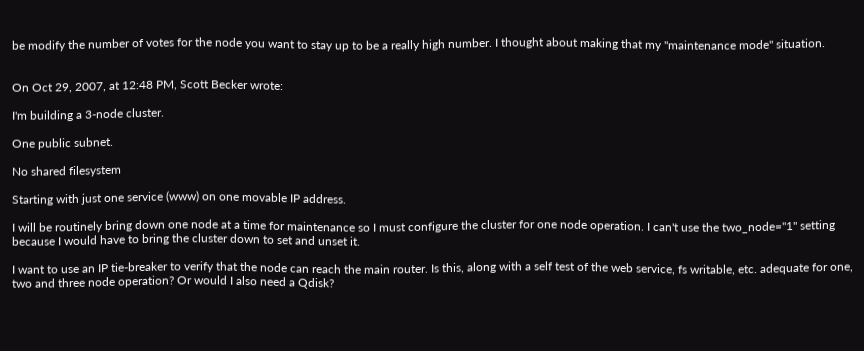be modify the number of votes for the node you want to stay up to be a really high number. I thought about making that my "maintenance mode" situation.


On Oct 29, 2007, at 12:48 PM, Scott Becker wrote:

I'm building a 3-node cluster.

One public subnet.

No shared filesystem

Starting with just one service (www) on one movable IP address.

I will be routinely bring down one node at a time for maintenance so I must configure the cluster for one node operation. I can't use the two_node="1" setting because I would have to bring the cluster down to set and unset it.

I want to use an IP tie-breaker to verify that the node can reach the main router. Is this, along with a self test of the web service, fs writable, etc. adequate for one, two and three node operation? Or would I also need a Qdisk?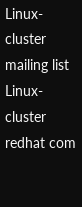Linux-cluster mailing list
Linux-cluster redhat com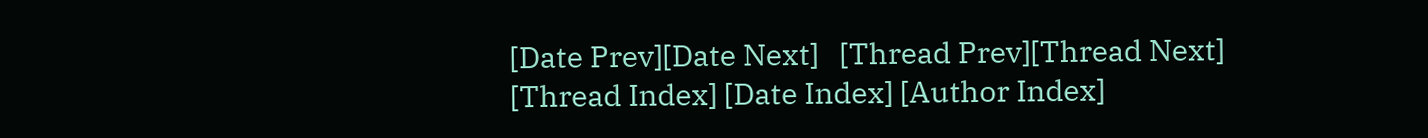[Date Prev][Date Next]   [Thread Prev][Thread Next]   [Thread Index] [Date Index] [Author Index]